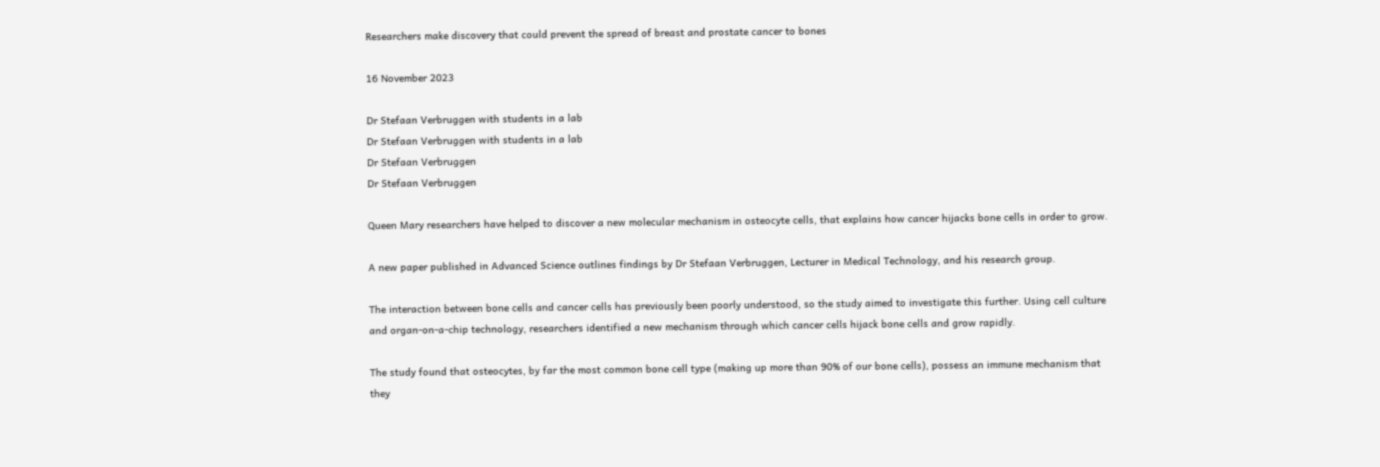Researchers make discovery that could prevent the spread of breast and prostate cancer to bones

16 November 2023

Dr Stefaan Verbruggen with students in a lab
Dr Stefaan Verbruggen with students in a lab
Dr Stefaan Verbruggen
Dr Stefaan Verbruggen

Queen Mary researchers have helped to discover a new molecular mechanism in osteocyte cells, that explains how cancer hijacks bone cells in order to grow.

A new paper published in Advanced Science outlines findings by Dr Stefaan Verbruggen, Lecturer in Medical Technology, and his research group.

The interaction between bone cells and cancer cells has previously been poorly understood, so the study aimed to investigate this further. Using cell culture and organ-on-a-chip technology, researchers identified a new mechanism through which cancer cells hijack bone cells and grow rapidly.

The study found that osteocytes, by far the most common bone cell type (making up more than 90% of our bone cells), possess an immune mechanism that they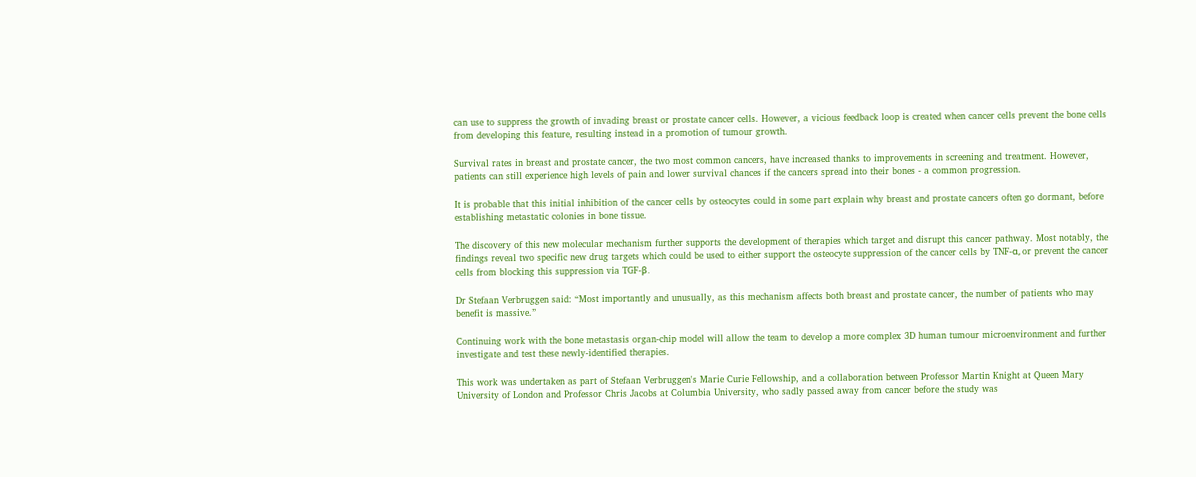can use to suppress the growth of invading breast or prostate cancer cells. However, a vicious feedback loop is created when cancer cells prevent the bone cells from developing this feature, resulting instead in a promotion of tumour growth.

Survival rates in breast and prostate cancer, the two most common cancers, have increased thanks to improvements in screening and treatment. However, patients can still experience high levels of pain and lower survival chances if the cancers spread into their bones - a common progression.

It is probable that this initial inhibition of the cancer cells by osteocytes could in some part explain why breast and prostate cancers often go dormant, before establishing metastatic colonies in bone tissue.

The discovery of this new molecular mechanism further supports the development of therapies which target and disrupt this cancer pathway. Most notably, the findings reveal two specific new drug targets which could be used to either support the osteocyte suppression of the cancer cells by TNF-α, or prevent the cancer cells from blocking this suppression via TGF-β.

Dr Stefaan Verbruggen said: “Most importantly and unusually, as this mechanism affects both breast and prostate cancer, the number of patients who may benefit is massive.”

Continuing work with the bone metastasis organ-chip model will allow the team to develop a more complex 3D human tumour microenvironment and further investigate and test these newly-identified therapies.

This work was undertaken as part of Stefaan Verbruggen's Marie Curie Fellowship, and a collaboration between Professor Martin Knight at Queen Mary University of London and Professor Chris Jacobs at Columbia University, who sadly passed away from cancer before the study was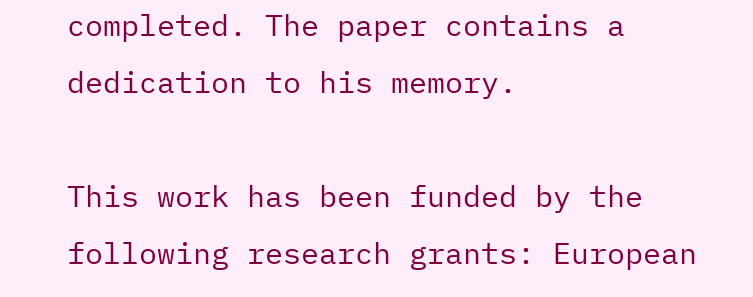completed. The paper contains a dedication to his memory.

This work has been funded by the following research grants: European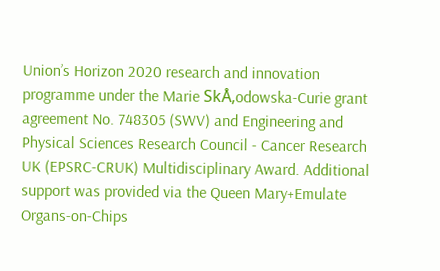Union’s Horizon 2020 research and innovation programme under the Marie SkÅ‚odowska-Curie grant agreement No. 748305 (SWV) and Engineering and Physical Sciences Research Council - Cancer Research UK (EPSRC-CRUK) Multidisciplinary Award. Additional support was provided via the Queen Mary+Emulate Organs-on-Chips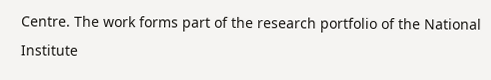Centre. The work forms part of the research portfolio of the National Institute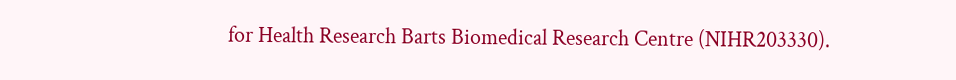for Health Research Barts Biomedical Research Centre (NIHR203330).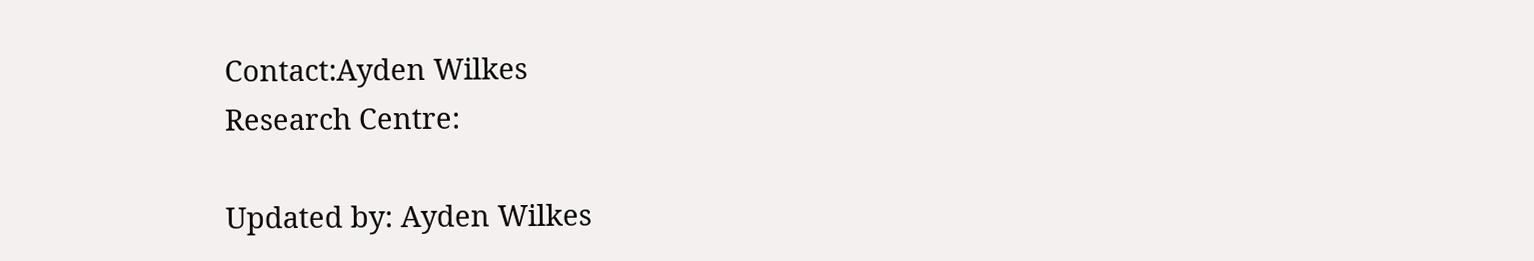Contact:Ayden Wilkes
Research Centre:

Updated by: Ayden Wilkes